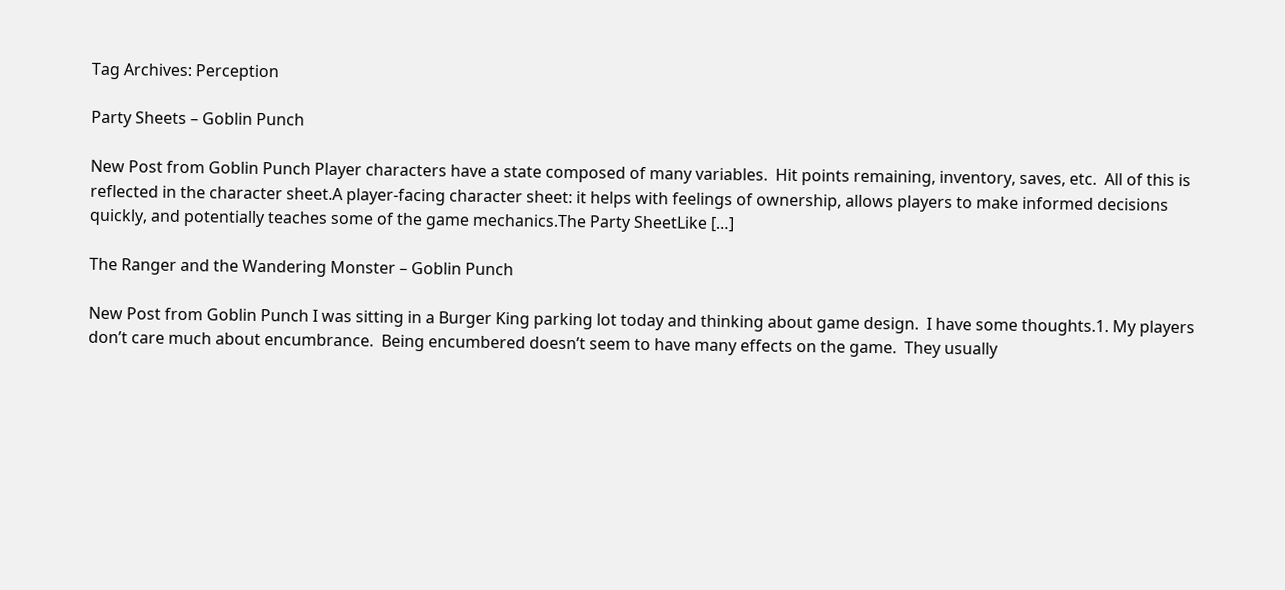Tag Archives: Perception

Party Sheets – Goblin Punch

New Post from Goblin Punch Player characters have a state composed of many variables.  Hit points remaining, inventory, saves, etc.  All of this is reflected in the character sheet.A player-facing character sheet: it helps with feelings of ownership, allows players to make informed decisions quickly, and potentially teaches some of the game mechanics.The Party SheetLike […]

The Ranger and the Wandering Monster – Goblin Punch

New Post from Goblin Punch I was sitting in a Burger King parking lot today and thinking about game design.  I have some thoughts.1. My players don’t care much about encumbrance.  Being encumbered doesn’t seem to have many effects on the game.  They usually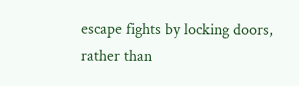escape fights by locking doors, rather than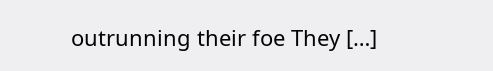outrunning their foe They […]